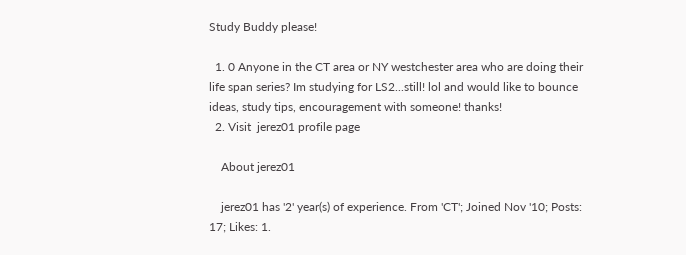Study Buddy please!

  1. 0 Anyone in the CT area or NY westchester area who are doing their life span series? Im studying for LS2...still! lol and would like to bounce ideas, study tips, encouragement with someone! thanks!
  2. Visit  jerez01 profile page

    About jerez01

    jerez01 has '2' year(s) of experience. From 'CT'; Joined Nov '10; Posts: 17; Likes: 1.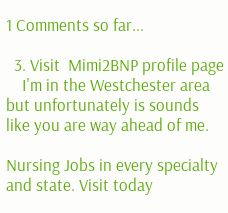1 Comments so far...

  3. Visit  Mimi2BNP profile page
    I'm in the Westchester area but unfortunately is sounds like you are way ahead of me.

Nursing Jobs in every specialty and state. Visit today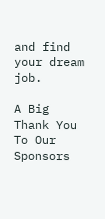and find your dream job.

A Big Thank You To Our Sponsors